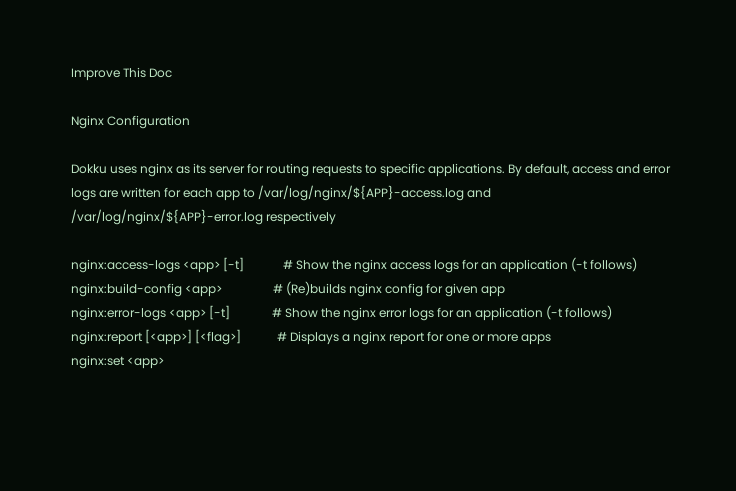Improve This Doc

Nginx Configuration

Dokku uses nginx as its server for routing requests to specific applications. By default, access and error logs are written for each app to /var/log/nginx/${APP}-access.log and /var/log/nginx/${APP}-error.log respectively

nginx:access-logs <app> [-t]             # Show the nginx access logs for an application (-t follows)
nginx:build-config <app>                 # (Re)builds nginx config for given app
nginx:error-logs <app> [-t]              # Show the nginx error logs for an application (-t follows)
nginx:report [<app>] [<flag>]            # Displays a nginx report for one or more apps
nginx:set <app>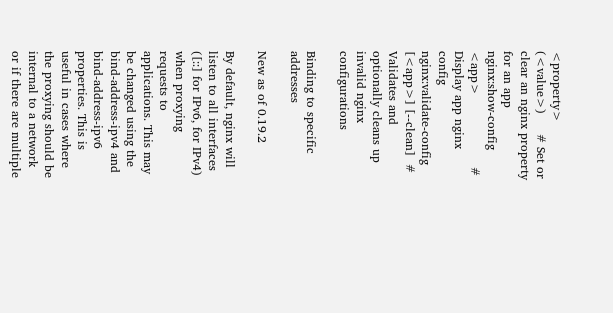<property> (<value>)     # Set or clear an nginx property for an app
nginx:show-config <app>                  # Display app nginx config
nginx:validate-config [<app>] [--clean]  # Validates and optionally cleans up invalid nginx configurations

Binding to specific addresses

New as of 0.19.2

By default, nginx will listen to all interfaces ([::] for IPv6, for IPv4) when proxying requests to applications. This may be changed using the bind-address-ipv4 and bind-address-ipv6 properties. This is useful in cases where the proxying should be internal to a network or if there are multiple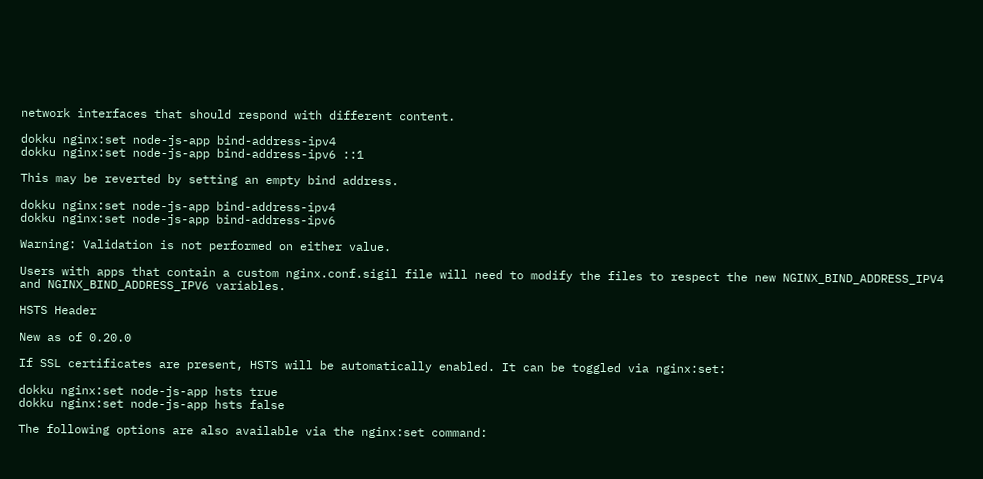network interfaces that should respond with different content.

dokku nginx:set node-js-app bind-address-ipv4
dokku nginx:set node-js-app bind-address-ipv6 ::1

This may be reverted by setting an empty bind address.

dokku nginx:set node-js-app bind-address-ipv4
dokku nginx:set node-js-app bind-address-ipv6

Warning: Validation is not performed on either value.

Users with apps that contain a custom nginx.conf.sigil file will need to modify the files to respect the new NGINX_BIND_ADDRESS_IPV4 and NGINX_BIND_ADDRESS_IPV6 variables.

HSTS Header

New as of 0.20.0

If SSL certificates are present, HSTS will be automatically enabled. It can be toggled via nginx:set:

dokku nginx:set node-js-app hsts true
dokku nginx:set node-js-app hsts false

The following options are also available via the nginx:set command: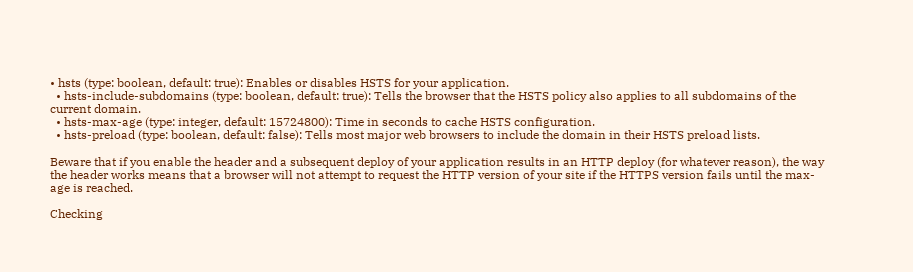• hsts (type: boolean, default: true): Enables or disables HSTS for your application.
  • hsts-include-subdomains (type: boolean, default: true): Tells the browser that the HSTS policy also applies to all subdomains of the current domain.
  • hsts-max-age (type: integer, default: 15724800): Time in seconds to cache HSTS configuration.
  • hsts-preload (type: boolean, default: false): Tells most major web browsers to include the domain in their HSTS preload lists.

Beware that if you enable the header and a subsequent deploy of your application results in an HTTP deploy (for whatever reason), the way the header works means that a browser will not attempt to request the HTTP version of your site if the HTTPS version fails until the max-age is reached.

Checking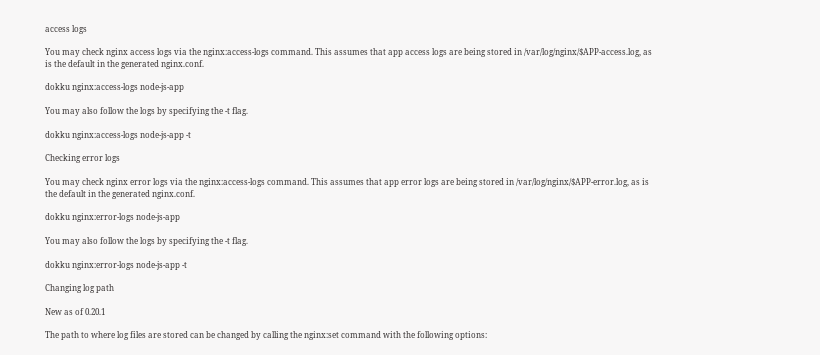access logs

You may check nginx access logs via the nginx:access-logs command. This assumes that app access logs are being stored in /var/log/nginx/$APP-access.log, as is the default in the generated nginx.conf.

dokku nginx:access-logs node-js-app

You may also follow the logs by specifying the -t flag.

dokku nginx:access-logs node-js-app -t

Checking error logs

You may check nginx error logs via the nginx:access-logs command. This assumes that app error logs are being stored in /var/log/nginx/$APP-error.log, as is the default in the generated nginx.conf.

dokku nginx:error-logs node-js-app

You may also follow the logs by specifying the -t flag.

dokku nginx:error-logs node-js-app -t

Changing log path

New as of 0.20.1

The path to where log files are stored can be changed by calling the nginx:set command with the following options: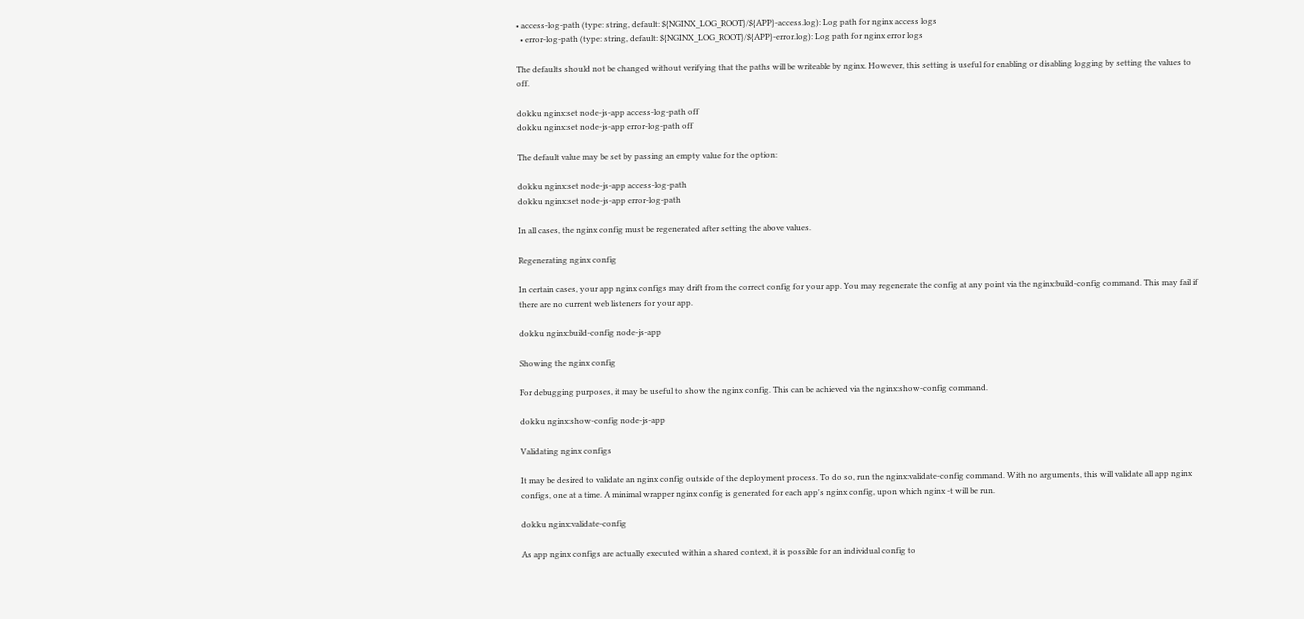• access-log-path (type: string, default: ${NGINX_LOG_ROOT}/${APP}-access.log): Log path for nginx access logs
  • error-log-path (type: string, default: ${NGINX_LOG_ROOT}/${APP}-error.log): Log path for nginx error logs

The defaults should not be changed without verifying that the paths will be writeable by nginx. However, this setting is useful for enabling or disabling logging by setting the values to off.

dokku nginx:set node-js-app access-log-path off
dokku nginx:set node-js-app error-log-path off

The default value may be set by passing an empty value for the option:

dokku nginx:set node-js-app access-log-path
dokku nginx:set node-js-app error-log-path

In all cases, the nginx config must be regenerated after setting the above values.

Regenerating nginx config

In certain cases, your app nginx configs may drift from the correct config for your app. You may regenerate the config at any point via the nginx:build-config command. This may fail if there are no current web listeners for your app.

dokku nginx:build-config node-js-app

Showing the nginx config

For debugging purposes, it may be useful to show the nginx config. This can be achieved via the nginx:show-config command.

dokku nginx:show-config node-js-app

Validating nginx configs

It may be desired to validate an nginx config outside of the deployment process. To do so, run the nginx:validate-config command. With no arguments, this will validate all app nginx configs, one at a time. A minimal wrapper nginx config is generated for each app's nginx config, upon which nginx -t will be run.

dokku nginx:validate-config

As app nginx configs are actually executed within a shared context, it is possible for an individual config to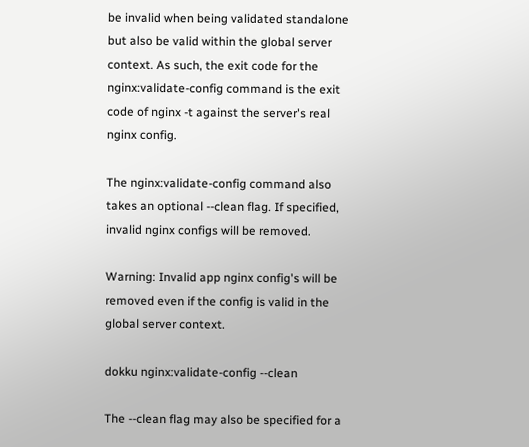be invalid when being validated standalone but also be valid within the global server context. As such, the exit code for the nginx:validate-config command is the exit code of nginx -t against the server's real nginx config.

The nginx:validate-config command also takes an optional --clean flag. If specified, invalid nginx configs will be removed.

Warning: Invalid app nginx config's will be removed even if the config is valid in the global server context.

dokku nginx:validate-config --clean

The --clean flag may also be specified for a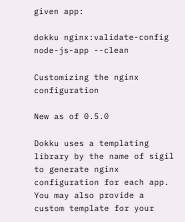given app:

dokku nginx:validate-config node-js-app --clean

Customizing the nginx configuration

New as of 0.5.0

Dokku uses a templating library by the name of sigil to generate nginx configuration for each app. You may also provide a custom template for your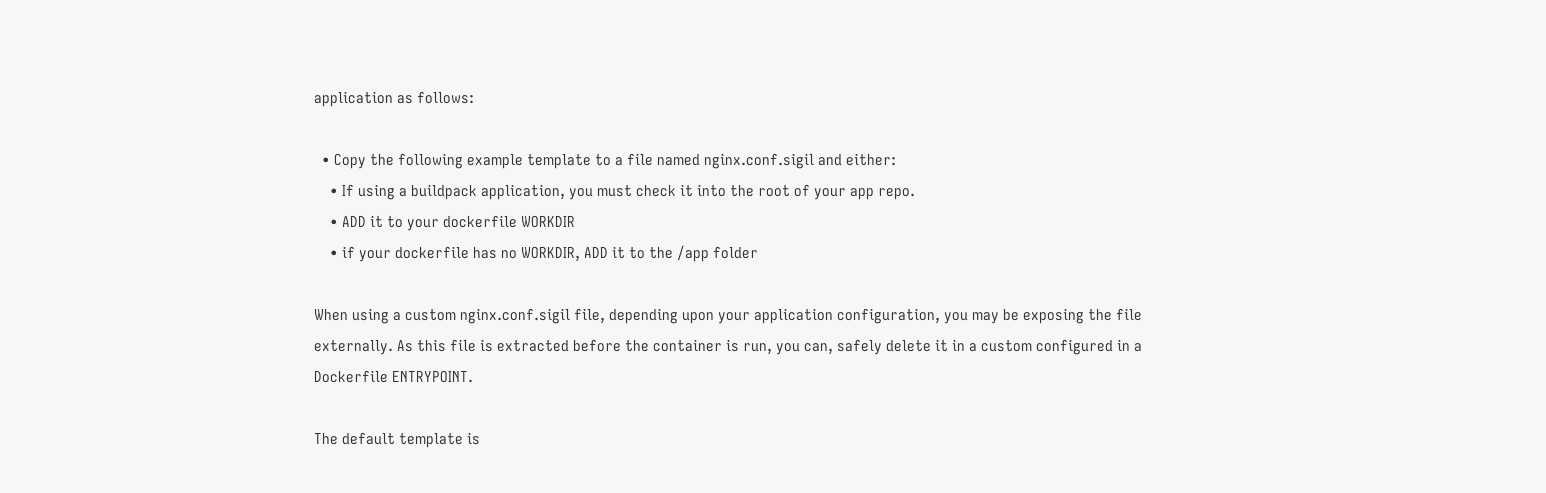application as follows:

  • Copy the following example template to a file named nginx.conf.sigil and either:
    • If using a buildpack application, you must check it into the root of your app repo.
    • ADD it to your dockerfile WORKDIR
    • if your dockerfile has no WORKDIR, ADD it to the /app folder

When using a custom nginx.conf.sigil file, depending upon your application configuration, you may be exposing the file externally. As this file is extracted before the container is run, you can, safely delete it in a custom configured in a Dockerfile ENTRYPOINT.

The default template is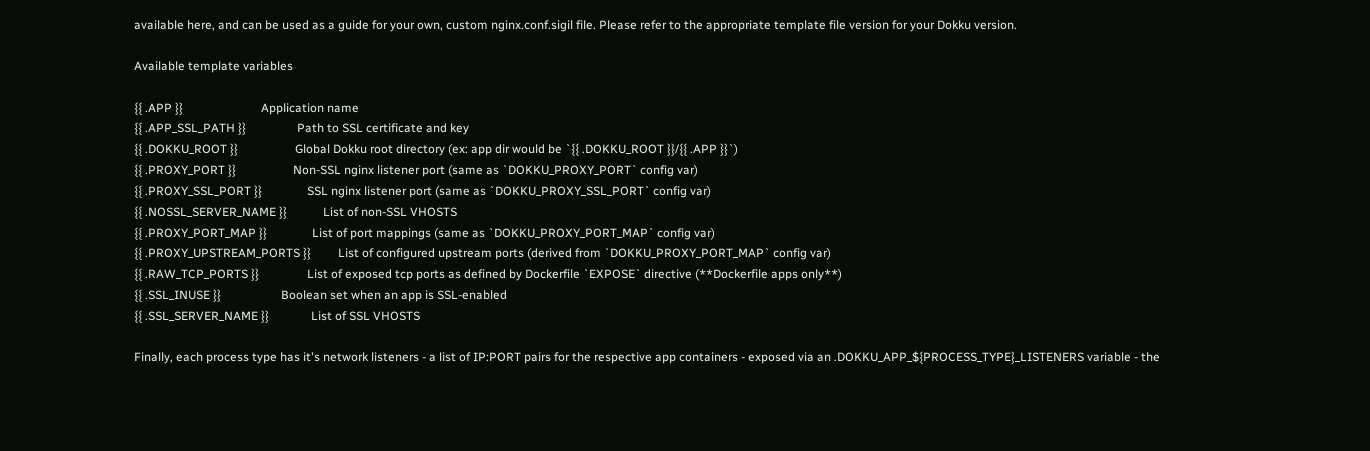available here, and can be used as a guide for your own, custom nginx.conf.sigil file. Please refer to the appropriate template file version for your Dokku version.

Available template variables

{{ .APP }}                          Application name
{{ .APP_SSL_PATH }}                 Path to SSL certificate and key
{{ .DOKKU_ROOT }}                   Global Dokku root directory (ex: app dir would be `{{ .DOKKU_ROOT }}/{{ .APP }}`)
{{ .PROXY_PORT }}                   Non-SSL nginx listener port (same as `DOKKU_PROXY_PORT` config var)
{{ .PROXY_SSL_PORT }}               SSL nginx listener port (same as `DOKKU_PROXY_SSL_PORT` config var)
{{ .NOSSL_SERVER_NAME }}            List of non-SSL VHOSTS
{{ .PROXY_PORT_MAP }}               List of port mappings (same as `DOKKU_PROXY_PORT_MAP` config var)
{{ .PROXY_UPSTREAM_PORTS }}         List of configured upstream ports (derived from `DOKKU_PROXY_PORT_MAP` config var)
{{ .RAW_TCP_PORTS }}                List of exposed tcp ports as defined by Dockerfile `EXPOSE` directive (**Dockerfile apps only**)
{{ .SSL_INUSE }}                    Boolean set when an app is SSL-enabled
{{ .SSL_SERVER_NAME }}              List of SSL VHOSTS

Finally, each process type has it's network listeners - a list of IP:PORT pairs for the respective app containers - exposed via an .DOKKU_APP_${PROCESS_TYPE}_LISTENERS variable - the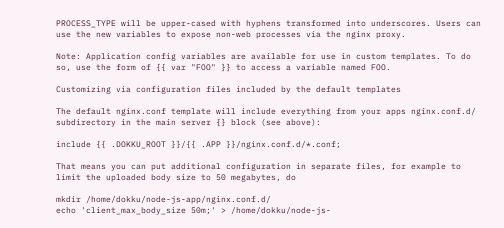PROCESS_TYPE will be upper-cased with hyphens transformed into underscores. Users can use the new variables to expose non-web processes via the nginx proxy.

Note: Application config variables are available for use in custom templates. To do so, use the form of {{ var "FOO" }} to access a variable named FOO.

Customizing via configuration files included by the default templates

The default nginx.conf template will include everything from your apps nginx.conf.d/ subdirectory in the main server {} block (see above):

include {{ .DOKKU_ROOT }}/{{ .APP }}/nginx.conf.d/*.conf;

That means you can put additional configuration in separate files, for example to limit the uploaded body size to 50 megabytes, do

mkdir /home/dokku/node-js-app/nginx.conf.d/
echo 'client_max_body_size 50m;' > /home/dokku/node-js-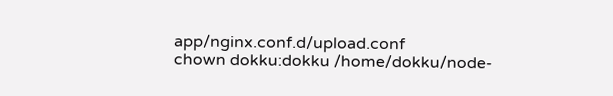app/nginx.conf.d/upload.conf
chown dokku:dokku /home/dokku/node-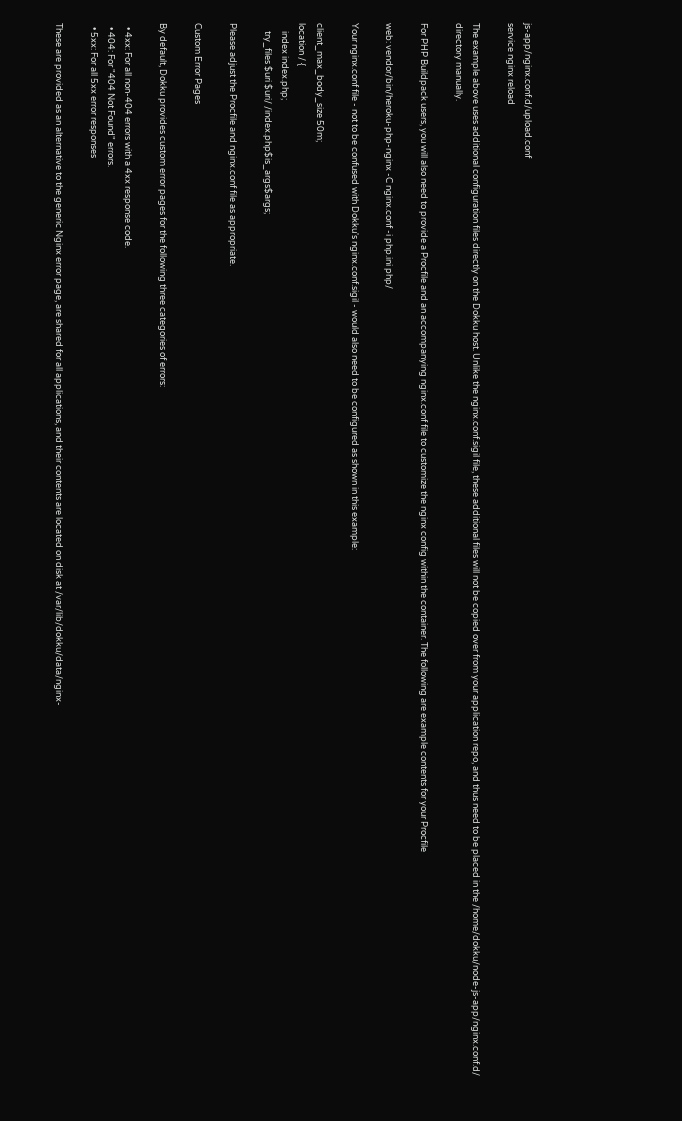js-app/nginx.conf.d/upload.conf
service nginx reload

The example above uses additional configuration files directly on the Dokku host. Unlike the nginx.conf.sigil file, these additional files will not be copied over from your application repo, and thus need to be placed in the /home/dokku/node-js-app/nginx.conf.d/ directory manually.

For PHP Buildpack users, you will also need to provide a Procfile and an accompanying nginx.conf file to customize the nginx config within the container. The following are example contents for your Procfile

web: vendor/bin/heroku-php-nginx -C nginx.conf -i php.ini php/

Your nginx.conf file - not to be confused with Dokku's nginx.conf.sigil - would also need to be configured as shown in this example:

client_max_body_size 50m;
location / {
    index index.php;
    try_files $uri $uri/ /index.php$is_args$args;

Please adjust the Procfile and nginx.conf file as appropriate.

Custom Error Pages

By default, Dokku provides custom error pages for the following three categories of errors:

  • 4xx: For all non-404 errors with a 4xx response code.
  • 404: For "404 Not Found" errors.
  • 5xx: For all 5xx error responses

These are provided as an alternative to the generic Nginx error page, are shared for all applications, and their contents are located on disk at /var/lib/dokku/data/nginx-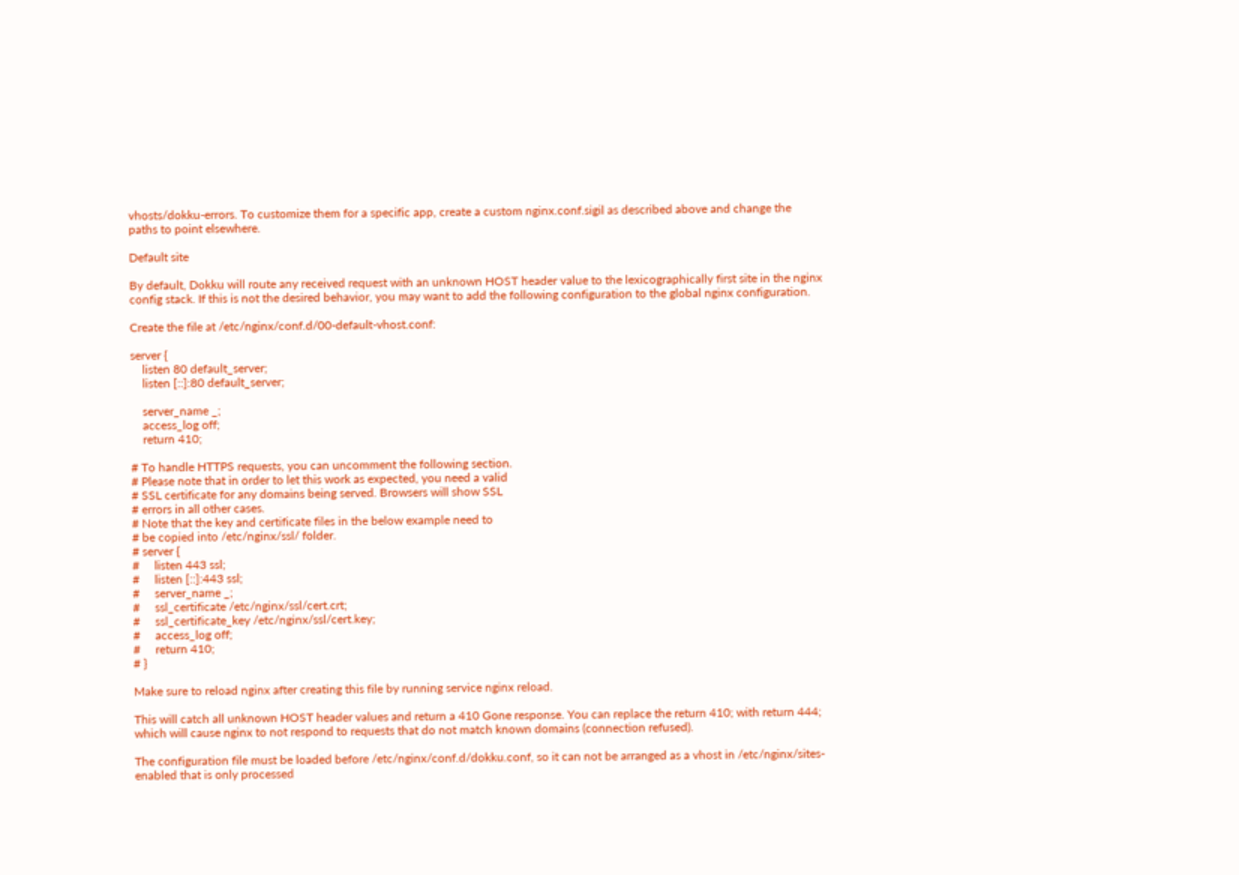vhosts/dokku-errors. To customize them for a specific app, create a custom nginx.conf.sigil as described above and change the paths to point elsewhere.

Default site

By default, Dokku will route any received request with an unknown HOST header value to the lexicographically first site in the nginx config stack. If this is not the desired behavior, you may want to add the following configuration to the global nginx configuration.

Create the file at /etc/nginx/conf.d/00-default-vhost.conf:

server {
    listen 80 default_server;
    listen [::]:80 default_server;

    server_name _;
    access_log off;
    return 410;

# To handle HTTPS requests, you can uncomment the following section.
# Please note that in order to let this work as expected, you need a valid
# SSL certificate for any domains being served. Browsers will show SSL
# errors in all other cases.
# Note that the key and certificate files in the below example need to
# be copied into /etc/nginx/ssl/ folder.
# server {
#     listen 443 ssl;
#     listen [::]:443 ssl;
#     server_name _;
#     ssl_certificate /etc/nginx/ssl/cert.crt;
#     ssl_certificate_key /etc/nginx/ssl/cert.key;
#     access_log off;
#     return 410;
# }

Make sure to reload nginx after creating this file by running service nginx reload.

This will catch all unknown HOST header values and return a 410 Gone response. You can replace the return 410; with return 444; which will cause nginx to not respond to requests that do not match known domains (connection refused).

The configuration file must be loaded before /etc/nginx/conf.d/dokku.conf, so it can not be arranged as a vhost in /etc/nginx/sites-enabled that is only processed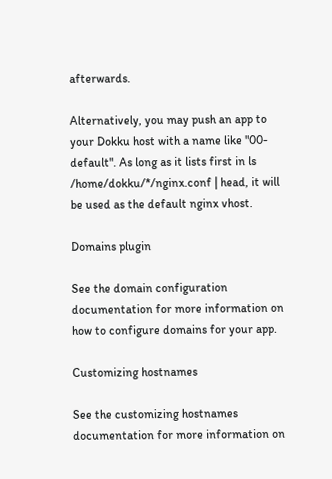afterwards.

Alternatively, you may push an app to your Dokku host with a name like "00-default". As long as it lists first in ls /home/dokku/*/nginx.conf | head, it will be used as the default nginx vhost.

Domains plugin

See the domain configuration documentation for more information on how to configure domains for your app.

Customizing hostnames

See the customizing hostnames documentation for more information on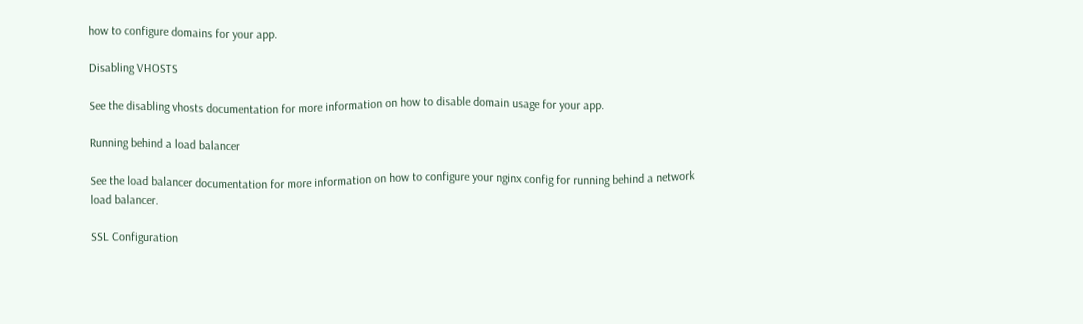how to configure domains for your app.

Disabling VHOSTS

See the disabling vhosts documentation for more information on how to disable domain usage for your app.

Running behind a load balancer

See the load balancer documentation for more information on how to configure your nginx config for running behind a network load balancer.

SSL Configuration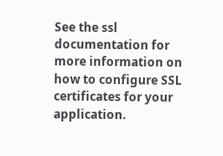See the ssl documentation for more information on how to configure SSL certificates for your application.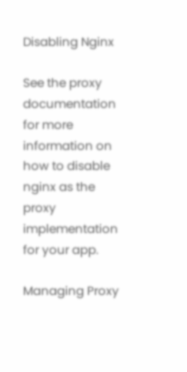Disabling Nginx

See the proxy documentation for more information on how to disable nginx as the proxy implementation for your app.

Managing Proxy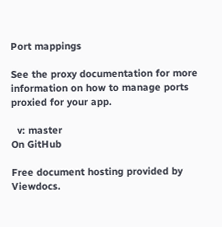Port mappings

See the proxy documentation for more information on how to manage ports proxied for your app.

  v: master
On GitHub

Free document hosting provided by Viewdocs.